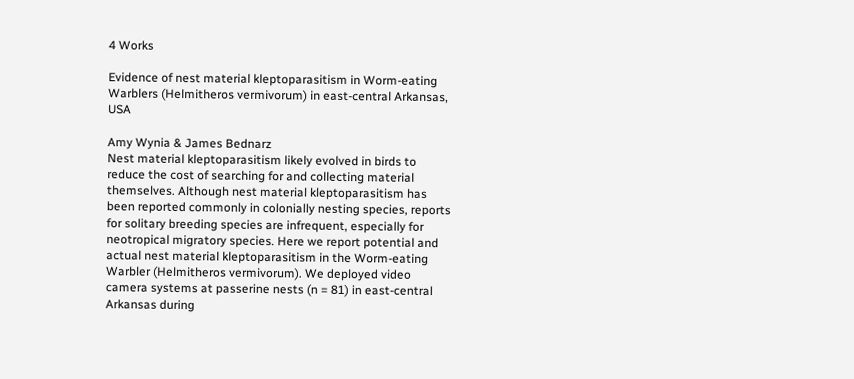4 Works

Evidence of nest material kleptoparasitism in Worm-eating Warblers (Helmitheros vermivorum) in east-central Arkansas, USA

Amy Wynia & James Bednarz
Nest material kleptoparasitism likely evolved in birds to reduce the cost of searching for and collecting material themselves. Although nest material kleptoparasitism has been reported commonly in colonially nesting species, reports for solitary breeding species are infrequent, especially for neotropical migratory species. Here we report potential and actual nest material kleptoparasitism in the Worm-eating Warbler (Helmitheros vermivorum). We deployed video camera systems at passerine nests (n = 81) in east-central Arkansas during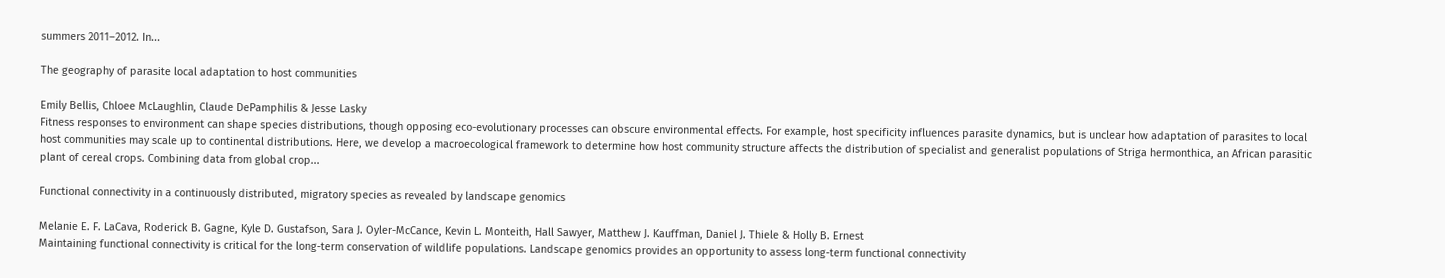summers 2011–2012. In...

The geography of parasite local adaptation to host communities

Emily Bellis, Chloee McLaughlin, Claude DePamphilis & Jesse Lasky
Fitness responses to environment can shape species distributions, though opposing eco-evolutionary processes can obscure environmental effects. For example, host specificity influences parasite dynamics, but is unclear how adaptation of parasites to local host communities may scale up to continental distributions. Here, we develop a macroecological framework to determine how host community structure affects the distribution of specialist and generalist populations of Striga hermonthica, an African parasitic plant of cereal crops. Combining data from global crop...

Functional connectivity in a continuously distributed, migratory species as revealed by landscape genomics

Melanie E. F. LaCava, Roderick B. Gagne, Kyle D. Gustafson, Sara J. Oyler-McCance, Kevin L. Monteith, Hall Sawyer, Matthew J. Kauffman, Daniel J. Thiele & Holly B. Ernest
Maintaining functional connectivity is critical for the long-term conservation of wildlife populations. Landscape genomics provides an opportunity to assess long-term functional connectivity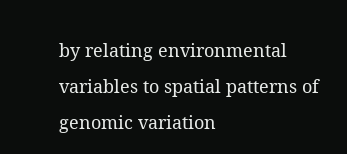by relating environmental variables to spatial patterns of genomic variation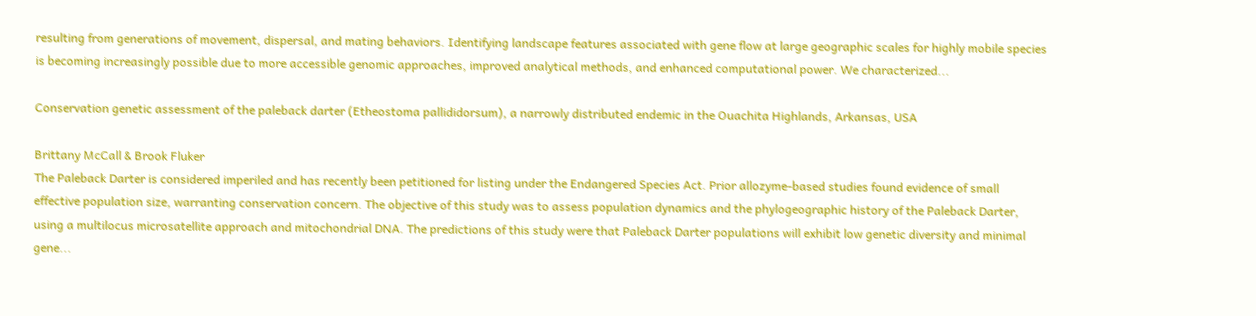resulting from generations of movement, dispersal, and mating behaviors. Identifying landscape features associated with gene flow at large geographic scales for highly mobile species is becoming increasingly possible due to more accessible genomic approaches, improved analytical methods, and enhanced computational power. We characterized...

Conservation genetic assessment of the paleback darter (Etheostoma pallididorsum), a narrowly distributed endemic in the Ouachita Highlands, Arkansas, USA

Brittany McCall & Brook Fluker
The Paleback Darter is considered imperiled and has recently been petitioned for listing under the Endangered Species Act. Prior allozyme-based studies found evidence of small effective population size, warranting conservation concern. The objective of this study was to assess population dynamics and the phylogeographic history of the Paleback Darter, using a multilocus microsatellite approach and mitochondrial DNA. The predictions of this study were that Paleback Darter populations will exhibit low genetic diversity and minimal gene...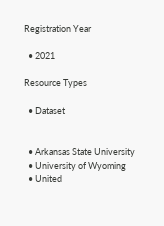Registration Year

  • 2021

Resource Types

  • Dataset


  • Arkansas State University
  • University of Wyoming
  • United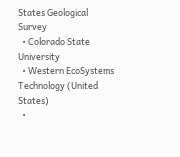States Geological Survey
  • Colorado State University
  • Western EcoSystems Technology (United States)
  •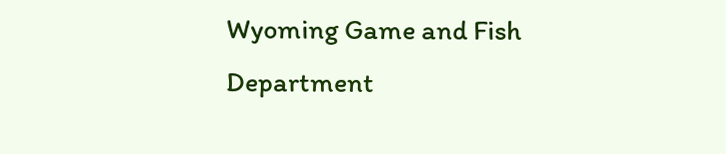Wyoming Game and Fish Department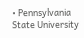• Pennsylvania State University